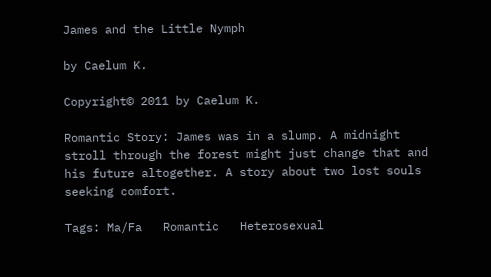James and the Little Nymph

by Caelum K.

Copyright© 2011 by Caelum K.

Romantic Story: James was in a slump. A midnight stroll through the forest might just change that and his future altogether. A story about two lost souls seeking comfort.

Tags: Ma/Fa   Romantic   Heterosexual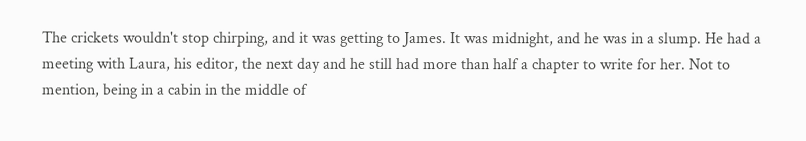The crickets wouldn't stop chirping, and it was getting to James. It was midnight, and he was in a slump. He had a meeting with Laura, his editor, the next day and he still had more than half a chapter to write for her. Not to mention, being in a cabin in the middle of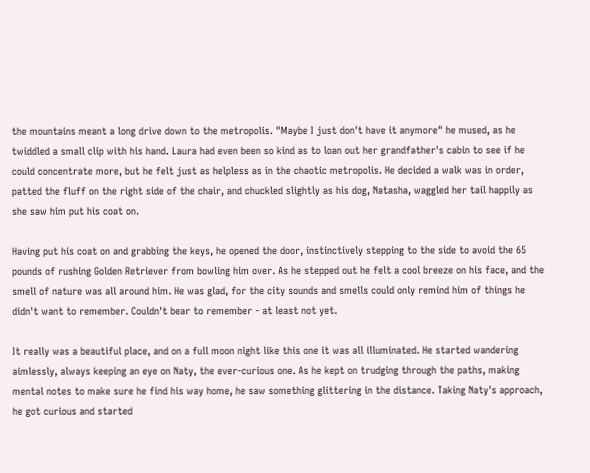the mountains meant a long drive down to the metropolis. "Maybe I just don't have it anymore" he mused, as he twiddled a small clip with his hand. Laura had even been so kind as to loan out her grandfather's cabin to see if he could concentrate more, but he felt just as helpless as in the chaotic metropolis. He decided a walk was in order, patted the fluff on the right side of the chair, and chuckled slightly as his dog, Natasha, waggled her tail happily as she saw him put his coat on.

Having put his coat on and grabbing the keys, he opened the door, instinctively stepping to the side to avoid the 65 pounds of rushing Golden Retriever from bowling him over. As he stepped out he felt a cool breeze on his face, and the smell of nature was all around him. He was glad, for the city sounds and smells could only remind him of things he didn't want to remember. Couldn't bear to remember - at least not yet.

It really was a beautiful place, and on a full moon night like this one it was all illuminated. He started wandering aimlessly, always keeping an eye on Naty, the ever-curious one. As he kept on trudging through the paths, making mental notes to make sure he find his way home, he saw something glittering in the distance. Taking Naty's approach, he got curious and started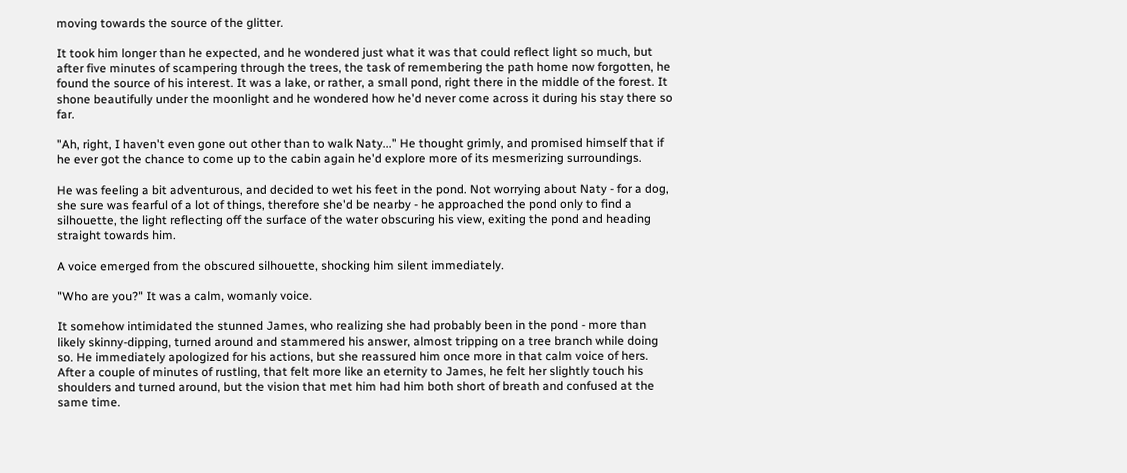moving towards the source of the glitter.

It took him longer than he expected, and he wondered just what it was that could reflect light so much, but after five minutes of scampering through the trees, the task of remembering the path home now forgotten, he found the source of his interest. It was a lake, or rather, a small pond, right there in the middle of the forest. It shone beautifully under the moonlight and he wondered how he'd never come across it during his stay there so far.

"Ah, right, I haven't even gone out other than to walk Naty..." He thought grimly, and promised himself that if he ever got the chance to come up to the cabin again he'd explore more of its mesmerizing surroundings.

He was feeling a bit adventurous, and decided to wet his feet in the pond. Not worrying about Naty - for a dog, she sure was fearful of a lot of things, therefore she'd be nearby - he approached the pond only to find a silhouette, the light reflecting off the surface of the water obscuring his view, exiting the pond and heading straight towards him.

A voice emerged from the obscured silhouette, shocking him silent immediately.

"Who are you?" It was a calm, womanly voice.

It somehow intimidated the stunned James, who realizing she had probably been in the pond - more than likely skinny-dipping, turned around and stammered his answer, almost tripping on a tree branch while doing so. He immediately apologized for his actions, but she reassured him once more in that calm voice of hers. After a couple of minutes of rustling, that felt more like an eternity to James, he felt her slightly touch his shoulders and turned around, but the vision that met him had him both short of breath and confused at the same time.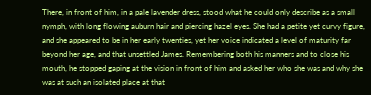There, in front of him, in a pale lavender dress, stood what he could only describe as a small nymph, with long flowing auburn hair and piercing hazel eyes. She had a petite yet curvy figure, and she appeared to be in her early twenties, yet her voice indicated a level of maturity far beyond her age, and that unsettled James. Remembering both his manners and to close his mouth, he stopped gaping at the vision in front of him and asked her who she was and why she was at such an isolated place at that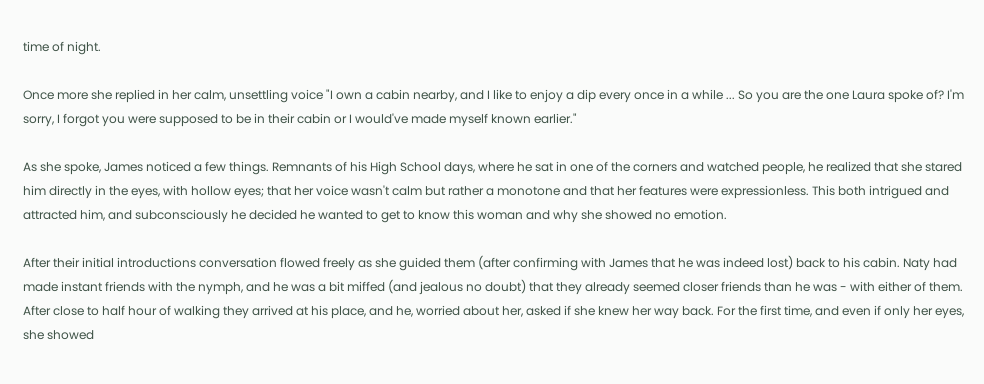time of night.

Once more she replied in her calm, unsettling voice "I own a cabin nearby, and I like to enjoy a dip every once in a while ... So you are the one Laura spoke of? I'm sorry, I forgot you were supposed to be in their cabin or I would've made myself known earlier."

As she spoke, James noticed a few things. Remnants of his High School days, where he sat in one of the corners and watched people, he realized that she stared him directly in the eyes, with hollow eyes; that her voice wasn't calm but rather a monotone and that her features were expressionless. This both intrigued and attracted him, and subconsciously he decided he wanted to get to know this woman and why she showed no emotion.

After their initial introductions conversation flowed freely as she guided them (after confirming with James that he was indeed lost) back to his cabin. Naty had made instant friends with the nymph, and he was a bit miffed (and jealous no doubt) that they already seemed closer friends than he was - with either of them. After close to half hour of walking they arrived at his place, and he, worried about her, asked if she knew her way back. For the first time, and even if only her eyes, she showed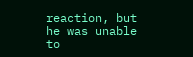reaction, but he was unable to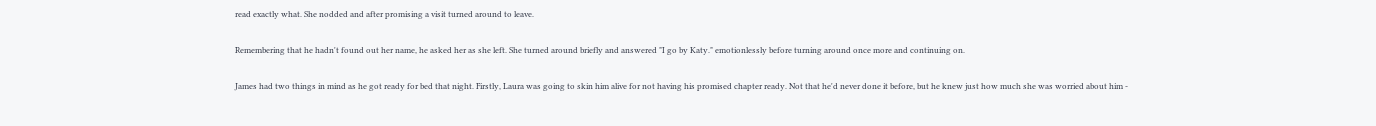read exactly what. She nodded and after promising a visit turned around to leave.

Remembering that he hadn't found out her name, he asked her as she left. She turned around briefly and answered "I go by Katy." emotionlessly before turning around once more and continuing on.

James had two things in mind as he got ready for bed that night. Firstly, Laura was going to skin him alive for not having his promised chapter ready. Not that he'd never done it before, but he knew just how much she was worried about him -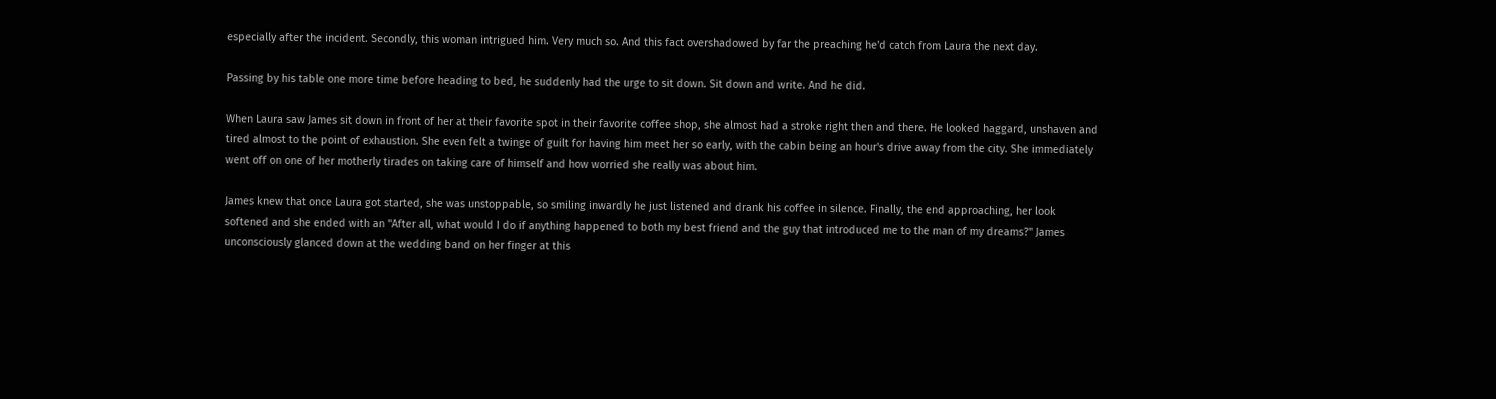especially after the incident. Secondly, this woman intrigued him. Very much so. And this fact overshadowed by far the preaching he'd catch from Laura the next day.

Passing by his table one more time before heading to bed, he suddenly had the urge to sit down. Sit down and write. And he did.

When Laura saw James sit down in front of her at their favorite spot in their favorite coffee shop, she almost had a stroke right then and there. He looked haggard, unshaven and tired almost to the point of exhaustion. She even felt a twinge of guilt for having him meet her so early, with the cabin being an hour's drive away from the city. She immediately went off on one of her motherly tirades on taking care of himself and how worried she really was about him.

James knew that once Laura got started, she was unstoppable, so smiling inwardly he just listened and drank his coffee in silence. Finally, the end approaching, her look softened and she ended with an "After all, what would I do if anything happened to both my best friend and the guy that introduced me to the man of my dreams?" James unconsciously glanced down at the wedding band on her finger at this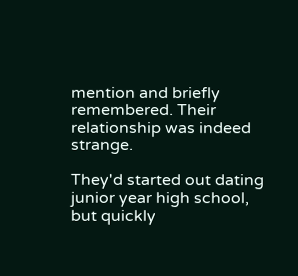mention and briefly remembered. Their relationship was indeed strange.

They'd started out dating junior year high school, but quickly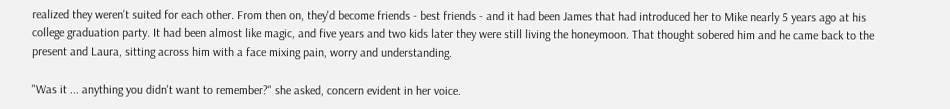realized they weren't suited for each other. From then on, they'd become friends - best friends - and it had been James that had introduced her to Mike nearly 5 years ago at his college graduation party. It had been almost like magic, and five years and two kids later they were still living the honeymoon. That thought sobered him and he came back to the present and Laura, sitting across him with a face mixing pain, worry and understanding.

"Was it ... anything you didn't want to remember?" she asked, concern evident in her voice.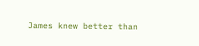James knew better than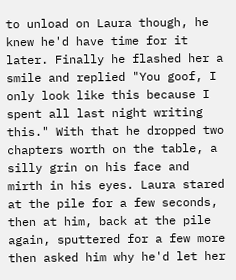to unload on Laura though, he knew he'd have time for it later. Finally he flashed her a smile and replied "You goof, I only look like this because I spent all last night writing this." With that he dropped two chapters worth on the table, a silly grin on his face and mirth in his eyes. Laura stared at the pile for a few seconds, then at him, back at the pile again, sputtered for a few more then asked him why he'd let her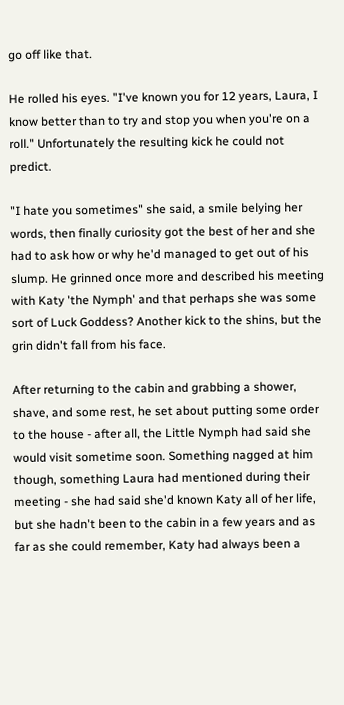go off like that.

He rolled his eyes. "I've known you for 12 years, Laura, I know better than to try and stop you when you're on a roll." Unfortunately the resulting kick he could not predict.

"I hate you sometimes" she said, a smile belying her words, then finally curiosity got the best of her and she had to ask how or why he'd managed to get out of his slump. He grinned once more and described his meeting with Katy 'the Nymph' and that perhaps she was some sort of Luck Goddess? Another kick to the shins, but the grin didn't fall from his face.

After returning to the cabin and grabbing a shower, shave, and some rest, he set about putting some order to the house - after all, the Little Nymph had said she would visit sometime soon. Something nagged at him though, something Laura had mentioned during their meeting - she had said she'd known Katy all of her life, but she hadn't been to the cabin in a few years and as far as she could remember, Katy had always been a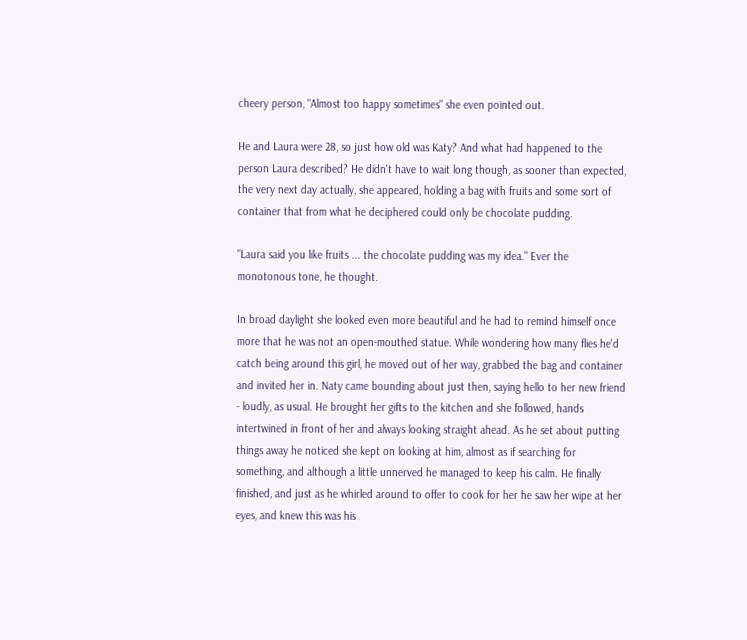cheery person, "Almost too happy sometimes" she even pointed out.

He and Laura were 28, so just how old was Katy? And what had happened to the person Laura described? He didn't have to wait long though, as sooner than expected, the very next day actually, she appeared, holding a bag with fruits and some sort of container that from what he deciphered could only be chocolate pudding.

"Laura said you like fruits ... the chocolate pudding was my idea." Ever the monotonous tone, he thought.

In broad daylight she looked even more beautiful and he had to remind himself once more that he was not an open-mouthed statue. While wondering how many flies he'd catch being around this girl, he moved out of her way, grabbed the bag and container and invited her in. Naty came bounding about just then, saying hello to her new friend - loudly, as usual. He brought her gifts to the kitchen and she followed, hands intertwined in front of her and always looking straight ahead. As he set about putting things away he noticed she kept on looking at him, almost as if searching for something, and although a little unnerved he managed to keep his calm. He finally finished, and just as he whirled around to offer to cook for her he saw her wipe at her eyes, and knew this was his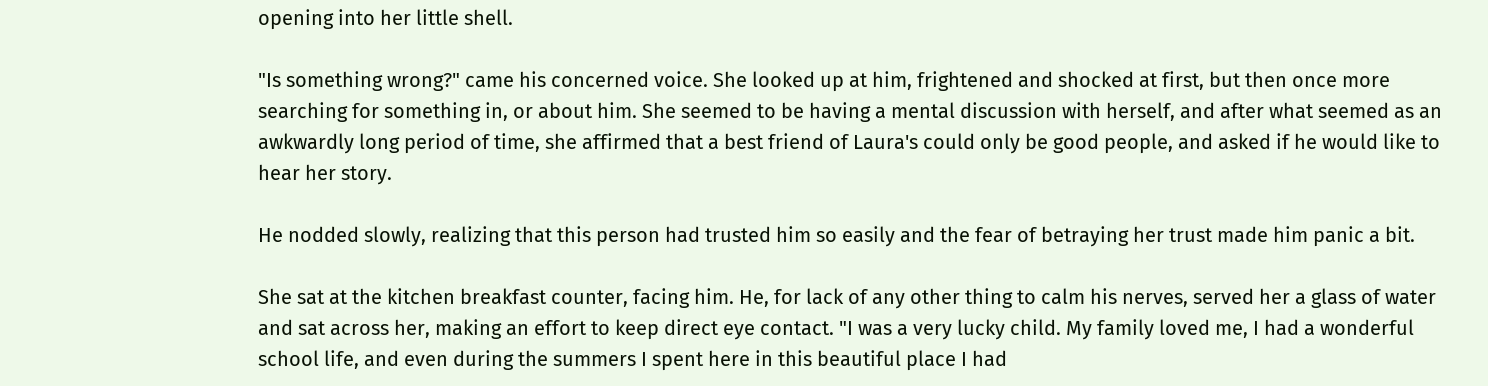opening into her little shell.

"Is something wrong?" came his concerned voice. She looked up at him, frightened and shocked at first, but then once more searching for something in, or about him. She seemed to be having a mental discussion with herself, and after what seemed as an awkwardly long period of time, she affirmed that a best friend of Laura's could only be good people, and asked if he would like to hear her story.

He nodded slowly, realizing that this person had trusted him so easily and the fear of betraying her trust made him panic a bit.

She sat at the kitchen breakfast counter, facing him. He, for lack of any other thing to calm his nerves, served her a glass of water and sat across her, making an effort to keep direct eye contact. "I was a very lucky child. My family loved me, I had a wonderful school life, and even during the summers I spent here in this beautiful place I had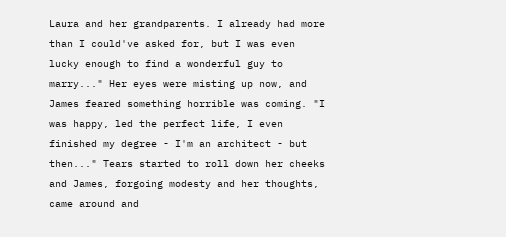Laura and her grandparents. I already had more than I could've asked for, but I was even lucky enough to find a wonderful guy to marry..." Her eyes were misting up now, and James feared something horrible was coming. "I was happy, led the perfect life, I even finished my degree - I'm an architect - but then..." Tears started to roll down her cheeks and James, forgoing modesty and her thoughts, came around and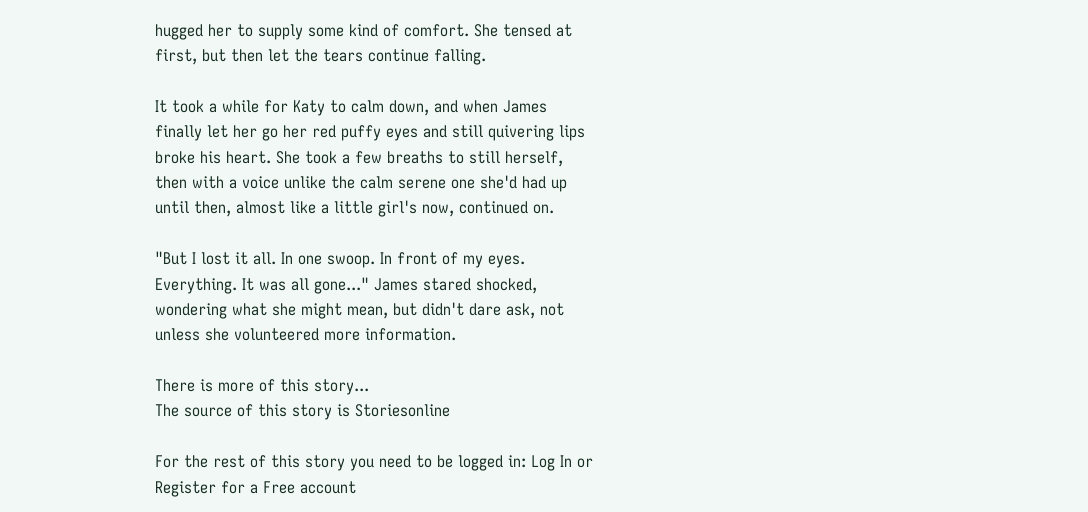hugged her to supply some kind of comfort. She tensed at first, but then let the tears continue falling.

It took a while for Katy to calm down, and when James finally let her go her red puffy eyes and still quivering lips broke his heart. She took a few breaths to still herself, then with a voice unlike the calm serene one she'd had up until then, almost like a little girl's now, continued on.

"But I lost it all. In one swoop. In front of my eyes. Everything. It was all gone..." James stared shocked, wondering what she might mean, but didn't dare ask, not unless she volunteered more information.

There is more of this story...
The source of this story is Storiesonline

For the rest of this story you need to be logged in: Log In or Register for a Free account